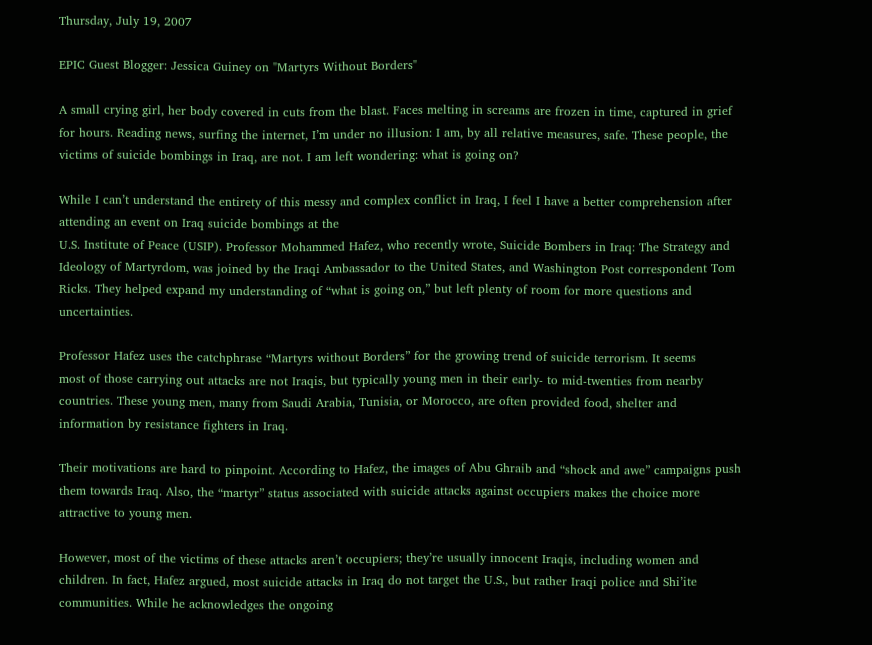Thursday, July 19, 2007

EPIC Guest Blogger: Jessica Guiney on "Martyrs Without Borders"

A small crying girl, her body covered in cuts from the blast. Faces melting in screams are frozen in time, captured in grief for hours. Reading news, surfing the internet, I’m under no illusion: I am, by all relative measures, safe. These people, the victims of suicide bombings in Iraq, are not. I am left wondering: what is going on?

While I can’t understand the entirety of this messy and complex conflict in Iraq, I feel I have a better comprehension after attending an event on Iraq suicide bombings at the
U.S. Institute of Peace (USIP). Professor Mohammed Hafez, who recently wrote, Suicide Bombers in Iraq: The Strategy and Ideology of Martyrdom, was joined by the Iraqi Ambassador to the United States, and Washington Post correspondent Tom Ricks. They helped expand my understanding of “what is going on,” but left plenty of room for more questions and uncertainties.

Professor Hafez uses the catchphrase “Martyrs without Borders” for the growing trend of suicide terrorism. It seems
most of those carrying out attacks are not Iraqis, but typically young men in their early- to mid-twenties from nearby countries. These young men, many from Saudi Arabia, Tunisia, or Morocco, are often provided food, shelter and information by resistance fighters in Iraq.

Their motivations are hard to pinpoint. According to Hafez, the images of Abu Ghraib and “shock and awe” campaigns push them towards Iraq. Also, the “martyr” status associated with suicide attacks against occupiers makes the choice more attractive to young men.

However, most of the victims of these attacks aren’t occupiers; they’re usually innocent Iraqis, including women and children. In fact, Hafez argued, most suicide attacks in Iraq do not target the U.S., but rather Iraqi police and Shi’ite communities. While he acknowledges the ongoing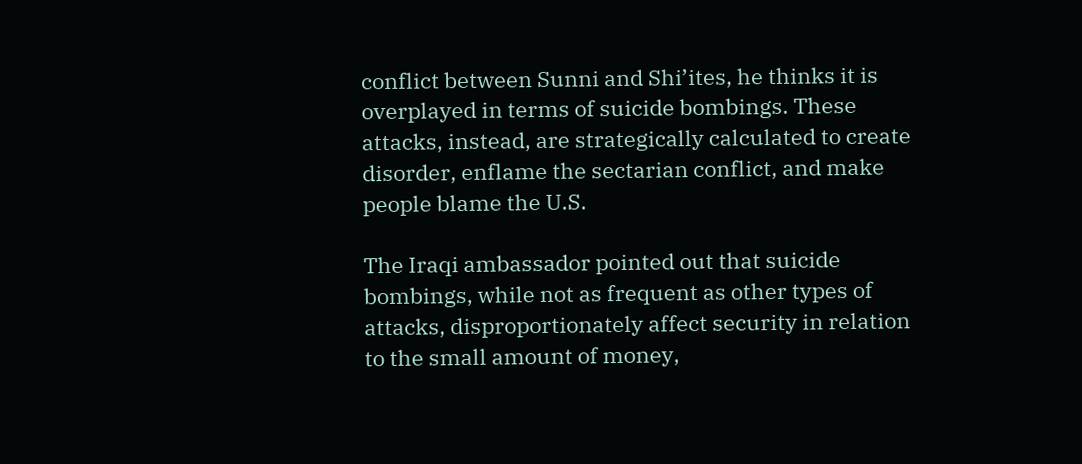conflict between Sunni and Shi’ites, he thinks it is overplayed in terms of suicide bombings. These attacks, instead, are strategically calculated to create disorder, enflame the sectarian conflict, and make people blame the U.S.

The Iraqi ambassador pointed out that suicide bombings, while not as frequent as other types of attacks, disproportionately affect security in relation to the small amount of money,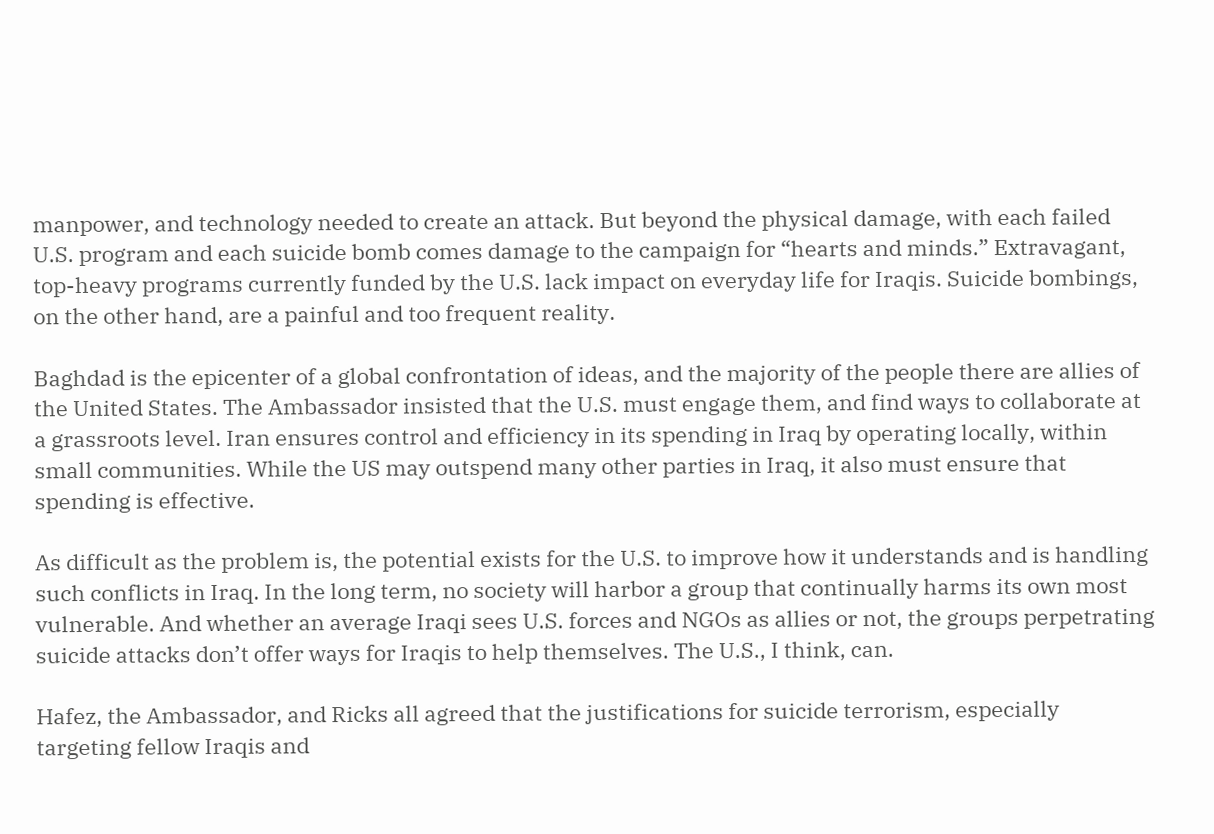manpower, and technology needed to create an attack. But beyond the physical damage, with each failed U.S. program and each suicide bomb comes damage to the campaign for “hearts and minds.” Extravagant, top-heavy programs currently funded by the U.S. lack impact on everyday life for Iraqis. Suicide bombings, on the other hand, are a painful and too frequent reality.

Baghdad is the epicenter of a global confrontation of ideas, and the majority of the people there are allies of the United States. The Ambassador insisted that the U.S. must engage them, and find ways to collaborate at a grassroots level. Iran ensures control and efficiency in its spending in Iraq by operating locally, within small communities. While the US may outspend many other parties in Iraq, it also must ensure that spending is effective.

As difficult as the problem is, the potential exists for the U.S. to improve how it understands and is handling such conflicts in Iraq. In the long term, no society will harbor a group that continually harms its own most vulnerable. And whether an average Iraqi sees U.S. forces and NGOs as allies or not, the groups perpetrating suicide attacks don’t offer ways for Iraqis to help themselves. The U.S., I think, can.

Hafez, the Ambassador, and Ricks all agreed that the justifications for suicide terrorism, especially targeting fellow Iraqis and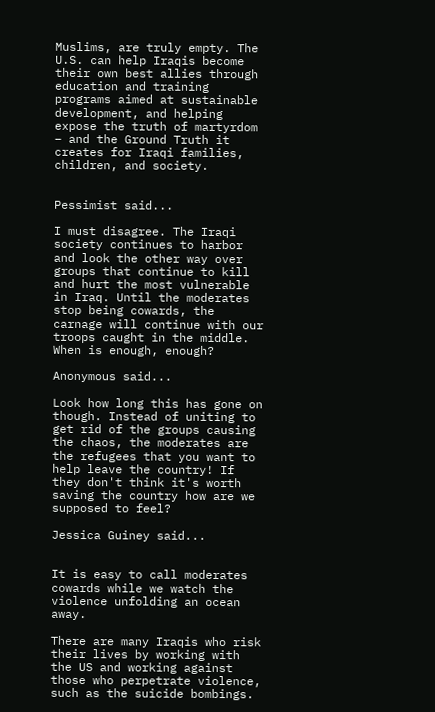Muslims, are truly empty. The U.S. can help Iraqis become their own best allies through education and training programs aimed at sustainable development, and helping expose the truth of martyrdom – and the Ground Truth it creates for Iraqi families, children, and society.


Pessimist said...

I must disagree. The Iraqi society continues to harbor and look the other way over groups that continue to kill and hurt the most vulnerable in Iraq. Until the moderates stop being cowards, the carnage will continue with our troops caught in the middle. When is enough, enough?

Anonymous said...

Look how long this has gone on though. Instead of uniting to get rid of the groups causing the chaos, the moderates are the refugees that you want to help leave the country! If they don't think it's worth saving the country how are we supposed to feel?

Jessica Guiney said...


It is easy to call moderates cowards while we watch the violence unfolding an ocean away.

There are many Iraqis who risk their lives by working with the US and working against those who perpetrate violence, such as the suicide bombings.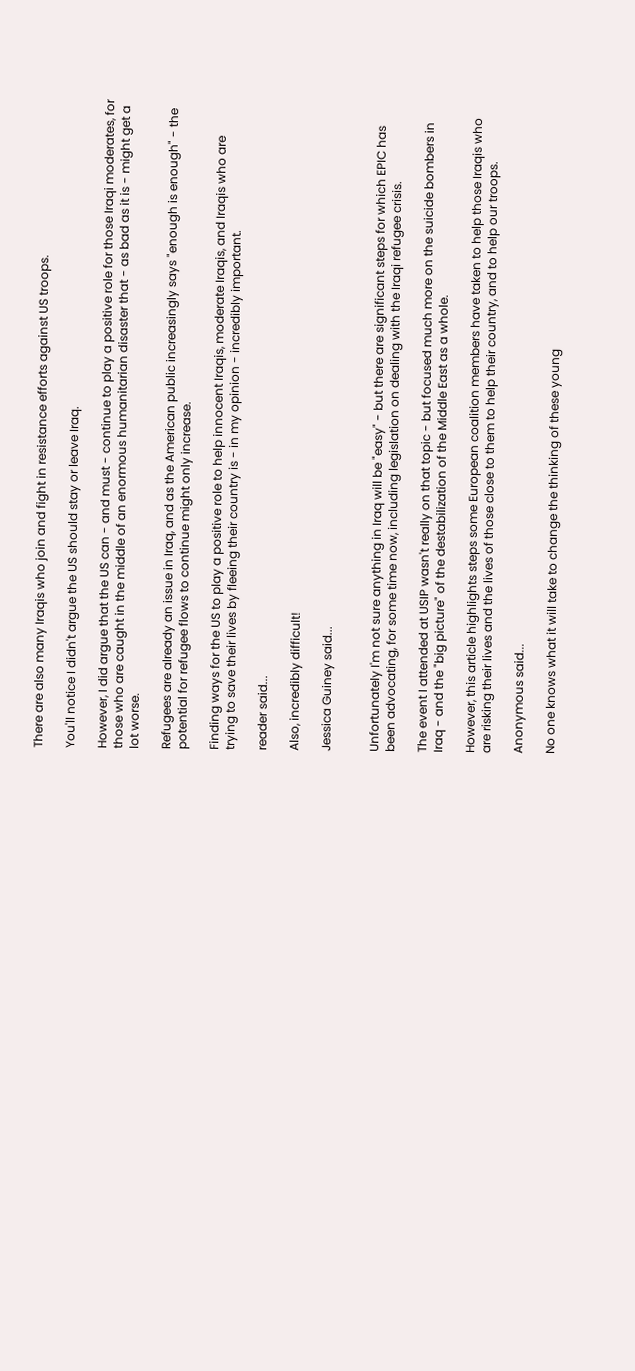There are also many Iraqis who join and fight in resistance efforts against US troops.

You'll notice I didn't argue the US should stay or leave Iraq.

However, I did argue that the US can - and must - continue to play a positive role for those Iraqi moderates, for those who are caught in the middle of an enormous humanitarian disaster that - as bad as it is - might get a lot worse.

Refugees are already an issue in Iraq, and as the American public increasingly says "enough is enough" - the potential for refugee flows to continue might only increase.

Finding ways for the US to play a positive role to help innocent Iraqis, moderate Iraqis, and Iraqis who are trying to save their lives by fleeing their country is - in my opinion - incredibly important.

reader said...

Also, incredibly difficult!

Jessica Guiney said...


Unfortunately I'm not sure anything in Iraq will be "easy" - but there are significant steps for which EPIC has been advocating, for some time now, including legislation on dealing with the Iraqi refugee crisis.

The event I attended at USIP wasn't really on that topic - but focused much more on the suicide bombers in Iraq - and the "big picture" of the destabilization of the Middle East as a whole.

However, this article highlights steps some European coalition members have taken to help those Iraqis who are risking their lives and the lives of those close to them to help their country, and to help our troops.

Anonymous said...

No one knows what it will take to change the thinking of these young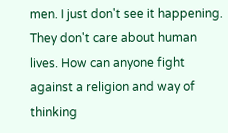men. I just don't see it happening. They don't care about human lives. How can anyone fight against a religion and way of thinking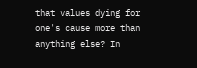that values dying for one's cause more than anything else? In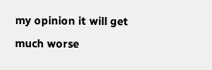my opinion it will get much worse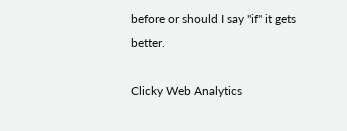before or should I say "if" it gets better.

Clicky Web Analytics